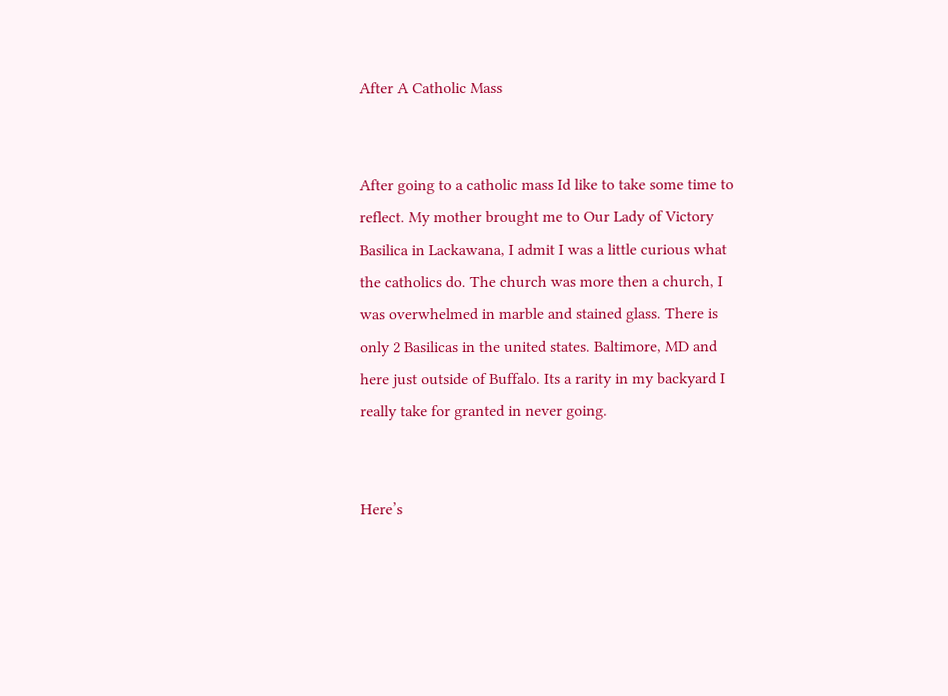After A Catholic Mass


After going to a catholic mass Id like to take some time to reflect. My mother brought me to Our Lady of Victory Basilica in Lackawana, I admit I was a little curious what the catholics do. The church was more then a church, I was overwhelmed in marble and stained glass. There is only 2 Basilicas in the united states. Baltimore, MD and here just outside of Buffalo. Its a rarity in my backyard I really take for granted in never going.


Here’s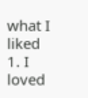what I liked
1. I loved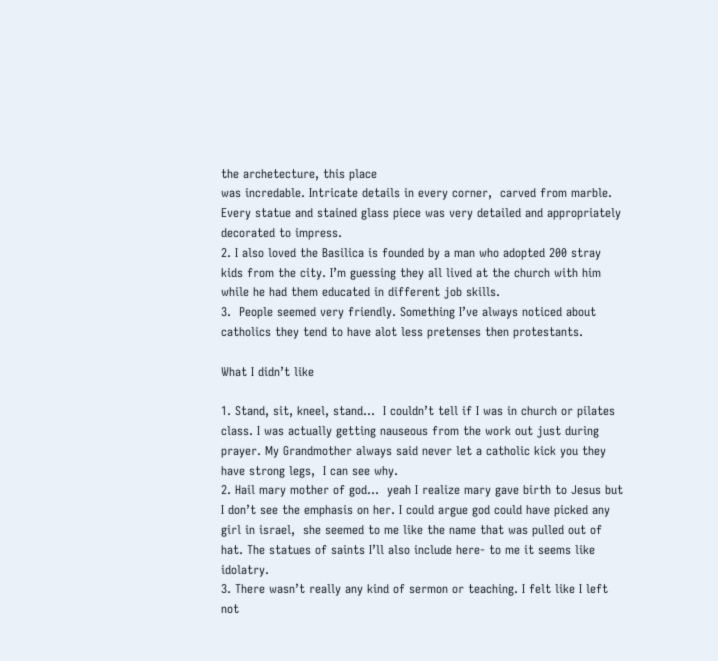the archetecture, this place
was incredable. Intricate details in every corner,  carved from marble. Every statue and stained glass piece was very detailed and appropriately decorated to impress.
2. I also loved the Basilica is founded by a man who adopted 200 stray kids from the city. I’m guessing they all lived at the church with him while he had them educated in different job skills.
3.  People seemed very friendly. Something I’ve always noticed about catholics they tend to have alot less pretenses then protestants.

What I didn’t like

1. Stand, sit, kneel, stand…  I couldn’t tell if I was in church or pilates class. I was actually getting nauseous from the work out just during prayer. My Grandmother always said never let a catholic kick you they have strong legs,  I can see why.
2. Hail mary mother of god…  yeah I realize mary gave birth to Jesus but I don’t see the emphasis on her. I could argue god could have picked any girl in israel,  she seemed to me like the name that was pulled out of hat. The statues of saints I’ll also include here- to me it seems like idolatry.
3. There wasn’t really any kind of sermon or teaching. I felt like I left not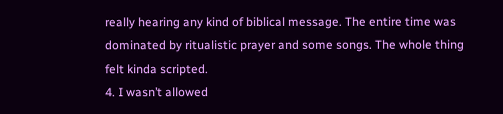really hearing any kind of biblical message. The entire time was dominated by ritualistic prayer and some songs. The whole thing felt kinda scripted.
4. I wasn’t allowed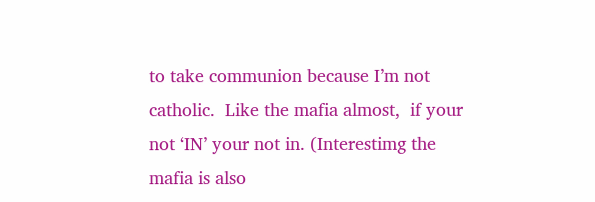to take communion because I’m not catholic.  Like the mafia almost,  if your not ‘IN’ your not in. (Interestimg the mafia is also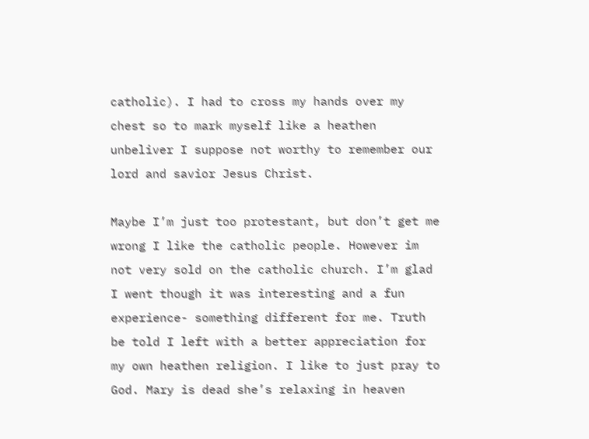catholic). I had to cross my hands over my chest so to mark myself like a heathen unbeliver I suppose not worthy to remember our lord and savior Jesus Christ.

Maybe I’m just too protestant, but don’t get me wrong I like the catholic people. However im not very sold on the catholic church. I’m glad I went though it was interesting and a fun experience- something different for me. Truth be told I left with a better appreciation for my own heathen religion. I like to just pray to God. Mary is dead she’s relaxing in heaven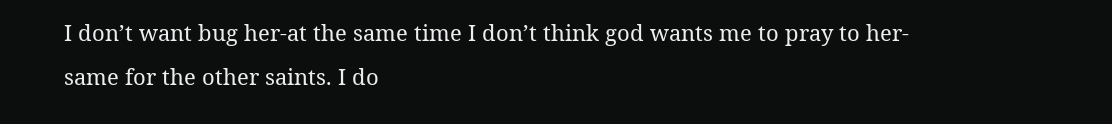I don’t want bug her-at the same time I don’t think god wants me to pray to her- same for the other saints. I do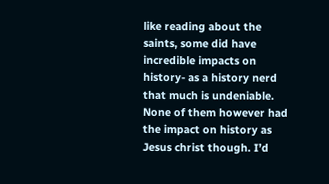like reading about the saints, some did have incredible impacts on history- as a history nerd that much is undeniable. None of them however had the impact on history as Jesus christ though. I’d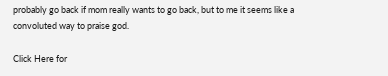probably go back if mom really wants to go back, but to me it seems like a convoluted way to praise god.

Click Here for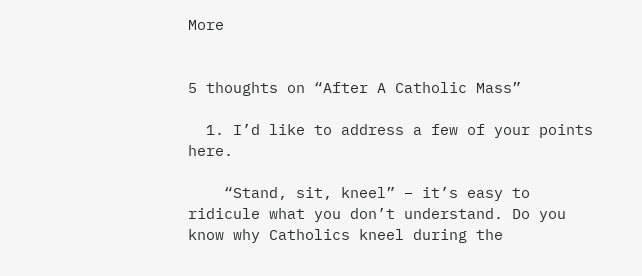More


5 thoughts on “After A Catholic Mass”

  1. I’d like to address a few of your points here.

    “Stand, sit, kneel” – it’s easy to ridicule what you don’t understand. Do you know why Catholics kneel during the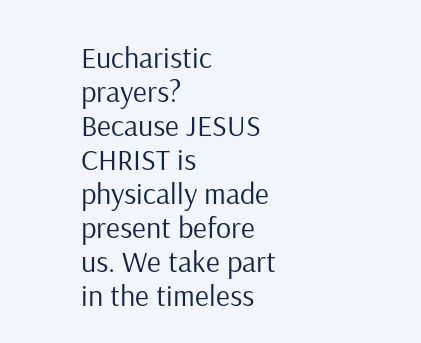Eucharistic prayers? Because JESUS CHRIST is physically made present before us. We take part in the timeless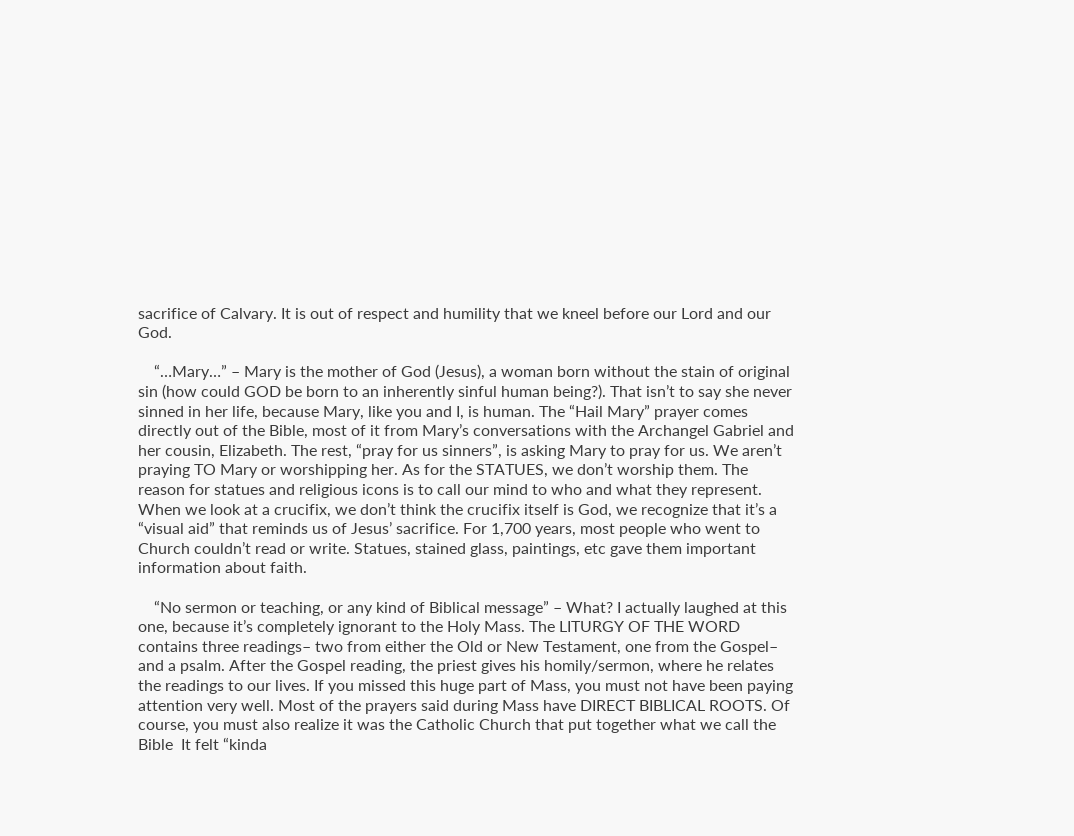sacrifice of Calvary. It is out of respect and humility that we kneel before our Lord and our God.

    “…Mary…” – Mary is the mother of God (Jesus), a woman born without the stain of original sin (how could GOD be born to an inherently sinful human being?). That isn’t to say she never sinned in her life, because Mary, like you and I, is human. The “Hail Mary” prayer comes directly out of the Bible, most of it from Mary’s conversations with the Archangel Gabriel and her cousin, Elizabeth. The rest, “pray for us sinners”, is asking Mary to pray for us. We aren’t praying TO Mary or worshipping her. As for the STATUES, we don’t worship them. The reason for statues and religious icons is to call our mind to who and what they represent. When we look at a crucifix, we don’t think the crucifix itself is God, we recognize that it’s a “visual aid” that reminds us of Jesus’ sacrifice. For 1,700 years, most people who went to Church couldn’t read or write. Statues, stained glass, paintings, etc gave them important information about faith.

    “No sermon or teaching, or any kind of Biblical message” – What? I actually laughed at this one, because it’s completely ignorant to the Holy Mass. The LITURGY OF THE WORD contains three readings– two from either the Old or New Testament, one from the Gospel– and a psalm. After the Gospel reading, the priest gives his homily/sermon, where he relates the readings to our lives. If you missed this huge part of Mass, you must not have been paying attention very well. Most of the prayers said during Mass have DIRECT BIBLICAL ROOTS. Of course, you must also realize it was the Catholic Church that put together what we call the Bible  It felt “kinda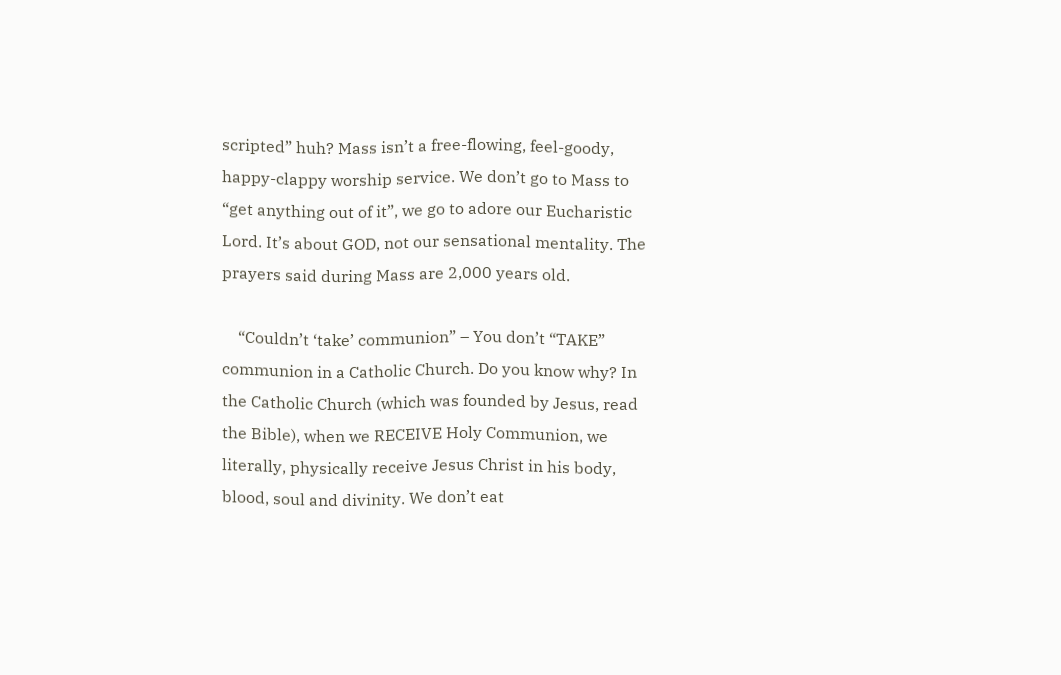scripted” huh? Mass isn’t a free-flowing, feel-goody, happy-clappy worship service. We don’t go to Mass to “get anything out of it”, we go to adore our Eucharistic Lord. It’s about GOD, not our sensational mentality. The prayers said during Mass are 2,000 years old.

    “Couldn’t ‘take’ communion” – You don’t “TAKE” communion in a Catholic Church. Do you know why? In the Catholic Church (which was founded by Jesus, read the Bible), when we RECEIVE Holy Communion, we literally, physically receive Jesus Christ in his body, blood, soul and divinity. We don’t eat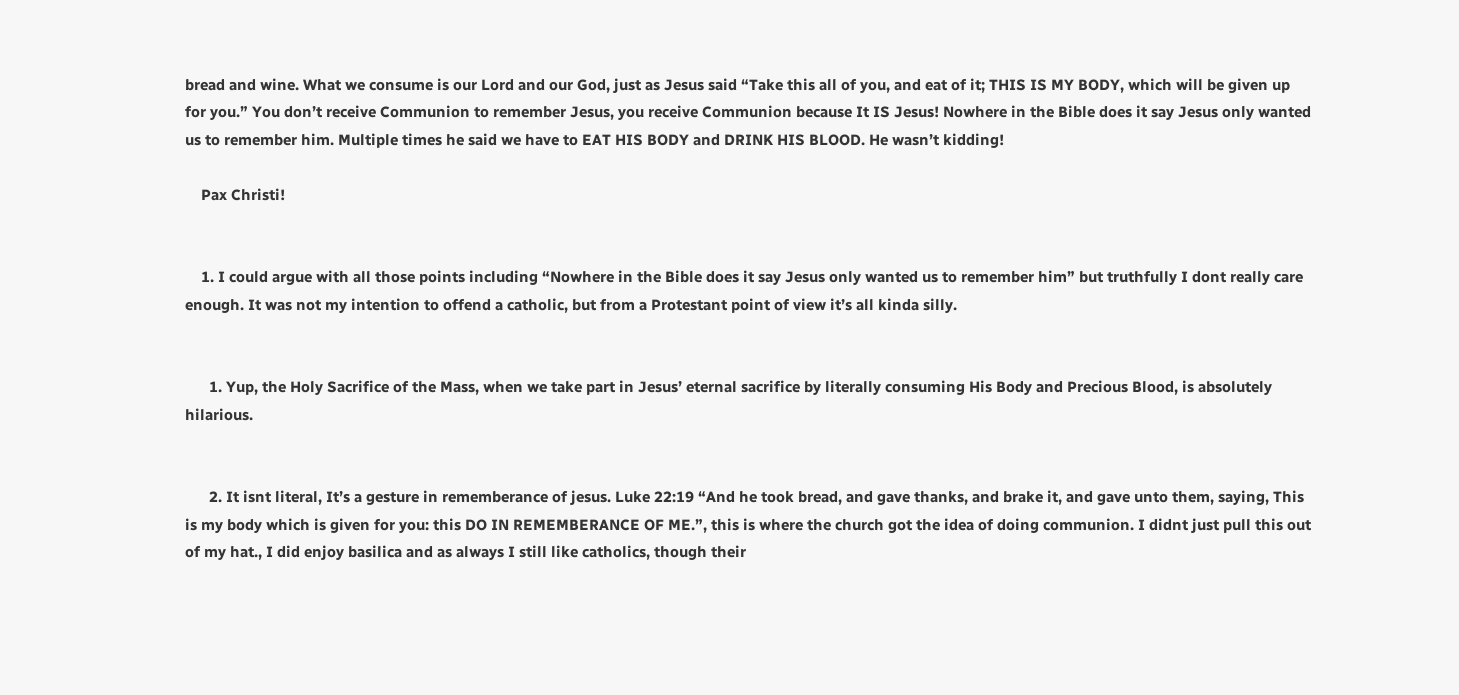bread and wine. What we consume is our Lord and our God, just as Jesus said “Take this all of you, and eat of it; THIS IS MY BODY, which will be given up for you.” You don’t receive Communion to remember Jesus, you receive Communion because It IS Jesus! Nowhere in the Bible does it say Jesus only wanted us to remember him. Multiple times he said we have to EAT HIS BODY and DRINK HIS BLOOD. He wasn’t kidding!

    Pax Christi!


    1. I could argue with all those points including “Nowhere in the Bible does it say Jesus only wanted us to remember him” but truthfully I dont really care enough. It was not my intention to offend a catholic, but from a Protestant point of view it’s all kinda silly.


      1. Yup, the Holy Sacrifice of the Mass, when we take part in Jesus’ eternal sacrifice by literally consuming His Body and Precious Blood, is absolutely hilarious.


      2. It isnt literal, It’s a gesture in rememberance of jesus. Luke 22:19 “And he took bread, and gave thanks, and brake it, and gave unto them, saying, This is my body which is given for you: this DO IN REMEMBERANCE OF ME.”, this is where the church got the idea of doing communion. I didnt just pull this out of my hat., I did enjoy basilica and as always I still like catholics, though their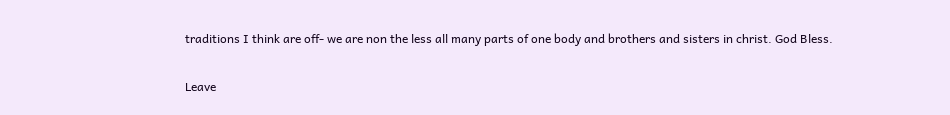traditions I think are off- we are non the less all many parts of one body and brothers and sisters in christ. God Bless.


Leave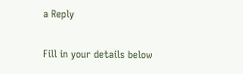a Reply

Fill in your details below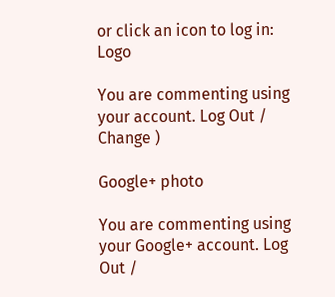or click an icon to log in: Logo

You are commenting using your account. Log Out /  Change )

Google+ photo

You are commenting using your Google+ account. Log Out /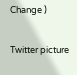Change )

Twitter picture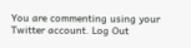You are commenting using your Twitter account. Log Out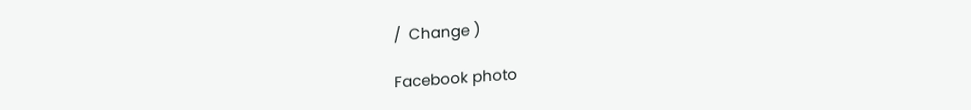/  Change )

Facebook photo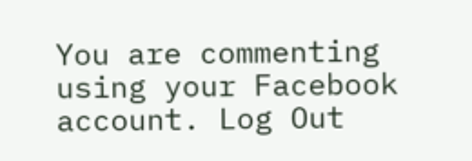You are commenting using your Facebook account. Log Out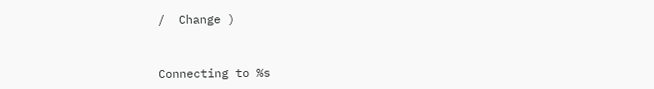/  Change )


Connecting to %s